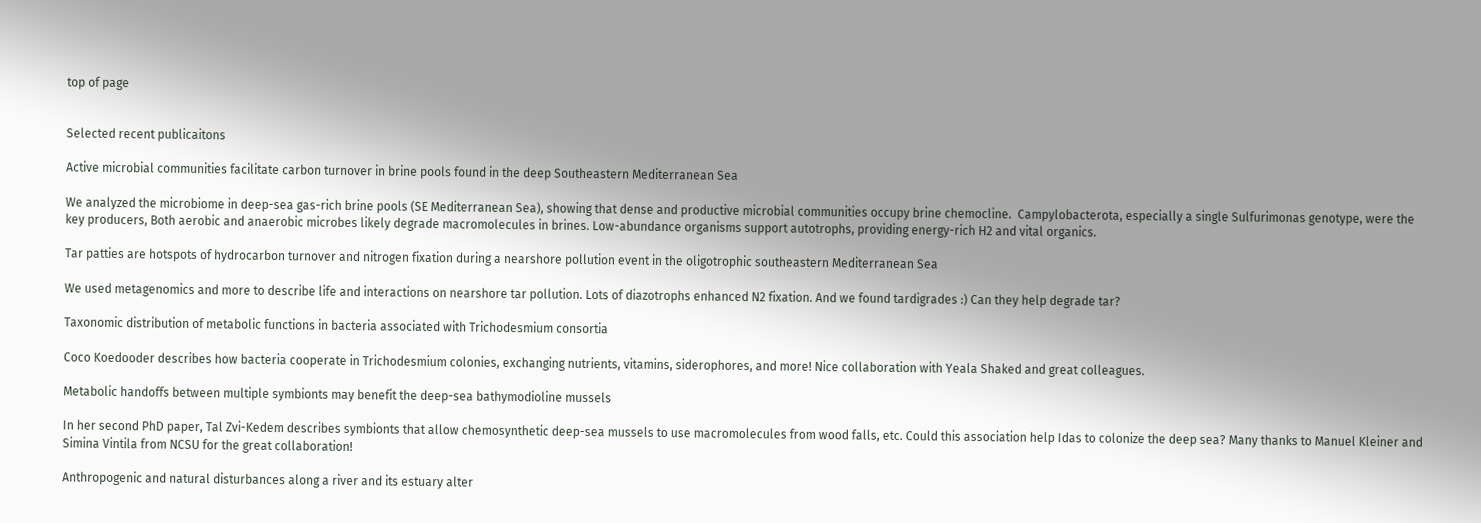top of page


Selected recent publicaitons

Active microbial communities facilitate carbon turnover in brine pools found in the deep Southeastern Mediterranean Sea

We analyzed the microbiome in deep-sea gas-rich brine pools (SE Mediterranean Sea), showing that dense and productive microbial communities occupy brine chemocline.  Campylobacterota, especially a single Sulfurimonas genotype, were the key producers, Both aerobic and anaerobic microbes likely degrade macromolecules in brines. Low-abundance organisms support autotrophs, providing energy-rich H2 and vital organics.

Tar patties are hotspots of hydrocarbon turnover and nitrogen fixation during a nearshore pollution event in the oligotrophic southeastern Mediterranean Sea

We used metagenomics and more to describe life and interactions on nearshore tar pollution. Lots of diazotrophs enhanced N2 fixation. And we found tardigrades :) Can they help degrade tar?

Taxonomic distribution of metabolic functions in bacteria associated with Trichodesmium consortia

Coco Koedooder describes how bacteria cooperate in Trichodesmium colonies, exchanging nutrients, vitamins, siderophores, and more! Nice collaboration with Yeala Shaked and great colleagues.

Metabolic handoffs between multiple symbionts may benefit the deep-sea bathymodioline mussels

In her second PhD paper, Tal Zvi-Kedem describes symbionts that allow chemosynthetic deep-sea mussels to use macromolecules from wood falls, etc. Could this association help Idas to colonize the deep sea? Many thanks to Manuel Kleiner and Simina Vintila from NCSU for the great collaboration!

Anthropogenic and natural disturbances along a river and its estuary alter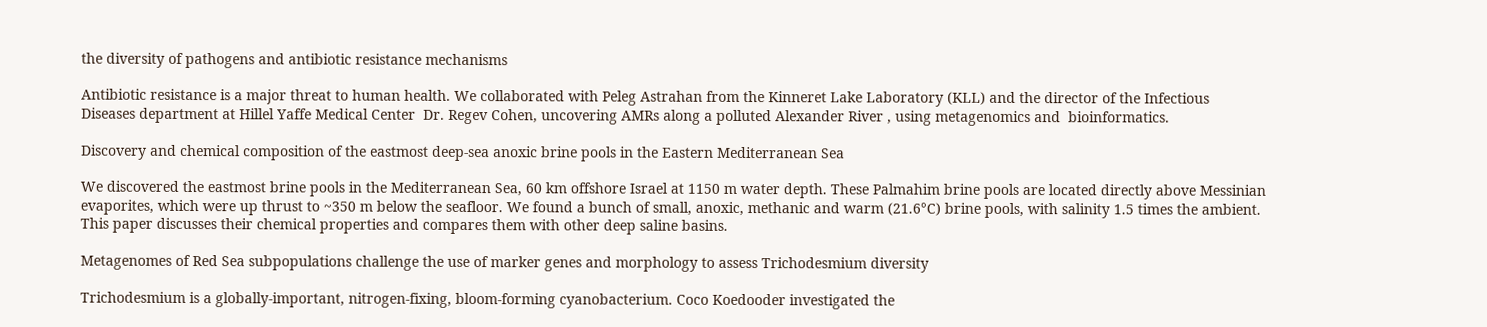the diversity of pathogens and antibiotic resistance mechanisms

Antibiotic resistance is a major threat to human health. We collaborated with Peleg Astrahan from the Kinneret Lake Laboratory (KLL) and the director of the Infectious Diseases department at Hillel Yaffe Medical Center  Dr. Regev Cohen, uncovering AMRs along a polluted Alexander River , using metagenomics and  bioinformatics.

Discovery and chemical composition of the eastmost deep-sea anoxic brine pools in the Eastern Mediterranean Sea

We discovered the eastmost brine pools in the Mediterranean Sea, 60 km offshore Israel at 1150 m water depth. These Palmahim brine pools are located directly above Messinian evaporites, which were up thrust to ~350 m below the seafloor. We found a bunch of small, anoxic, methanic and warm (21.6°C) brine pools, with salinity 1.5 times the ambient. This paper discusses their chemical properties and compares them with other deep saline basins.

Metagenomes of Red Sea subpopulations challenge the use of marker genes and morphology to assess Trichodesmium diversity

Trichodesmium is a globally-important, nitrogen-fixing, bloom-forming cyanobacterium. Coco Koedooder investigated the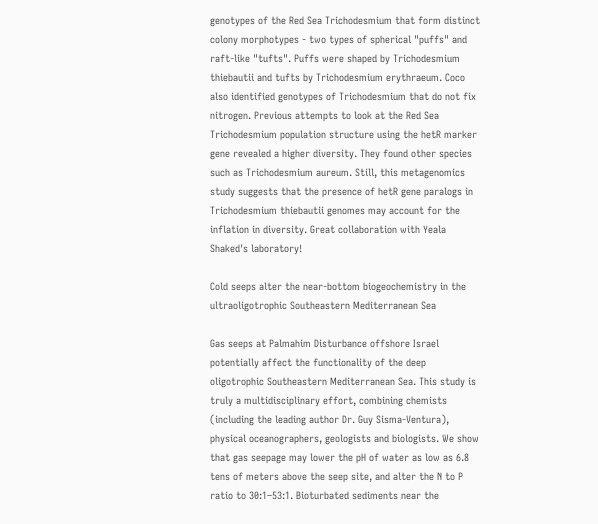genotypes of the Red Sea Trichodesmium that form distinct colony morphotypes - two types of spherical "puffs" and raft-like "tufts". Puffs were shaped by Trichodesmium thiebautii and tufts by Trichodesmium erythraeum. Coco also identified genotypes of Trichodesmium that do not fix nitrogen. Previous attempts to look at the Red Sea Trichodesmium population structure using the hetR marker gene revealed a higher diversity. They found other species such as Trichodesmium aureum. Still, this metagenomics study suggests that the presence of hetR gene paralogs in Trichodesmium thiebautii genomes may account for the inflation in diversity. Great collaboration with Yeala Shaked's laboratory!

Cold seeps alter the near-bottom biogeochemistry in the ultraoligotrophic Southeastern Mediterranean Sea

Gas seeps at Palmahim Disturbance offshore Israel potentially affect the functionality of the deep oligotrophic Southeastern Mediterranean Sea. This study is truly a multidisciplinary effort, combining chemists (including the leading author Dr. Guy Sisma-Ventura), physical oceanographers, geologists and biologists. We show that gas seepage may lower the pH of water as low as 6.8 tens of meters above the seep site, and alter the N to P ratio to 30:1–53:1. Bioturbated sediments near the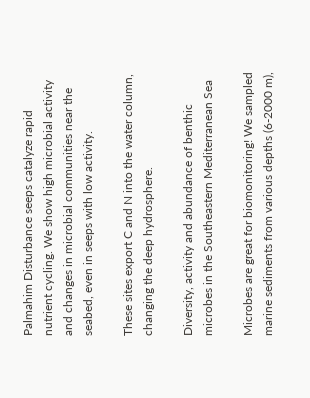Palmahim Disturbance seeps catalyze rapid nutrient cycling. We show high microbial activity and changes in microbial communities near the seabed, even in seeps with low activity.

These sites export C and N into the water column, changing the deep hydrosphere.

Diversity, activity and abundance of benthic microbes in the Southeastern Mediterranean Sea

Microbes are great for biomonitoring! We sampled marine sediments from various depths (6-2000 m),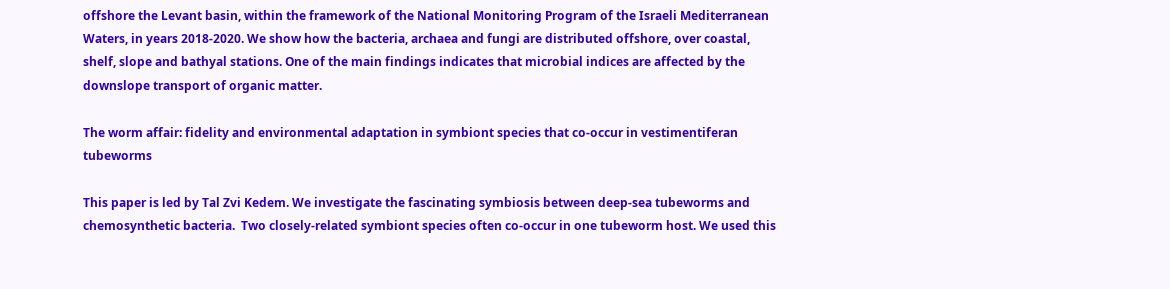offshore the Levant basin, within the framework of the National Monitoring Program of the Israeli Mediterranean Waters, in years 2018-2020. We show how the bacteria, archaea and fungi are distributed offshore, over coastal, shelf, slope and bathyal stations. One of the main findings indicates that microbial indices are affected by the downslope transport of organic matter.

The worm affair: fidelity and environmental adaptation in symbiont species that co-occur in vestimentiferan tubeworms

This paper is led by Tal Zvi Kedem. We investigate the fascinating symbiosis between deep-sea tubeworms and chemosynthetic bacteria.  Two closely-related symbiont species often co-occur in one tubeworm host. We used this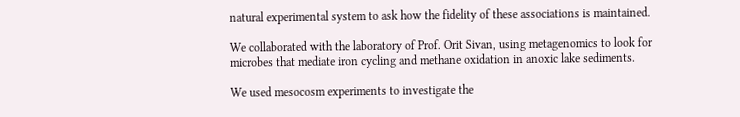natural experimental system to ask how the fidelity of these associations is maintained.

We collaborated with the laboratory of Prof. Orit Sivan, using metagenomics to look for microbes that mediate iron cycling and methane oxidation in anoxic lake sediments.

We used mesocosm experiments to investigate the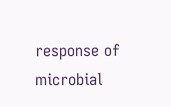response of microbial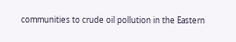communities to crude oil pollution in the Eastern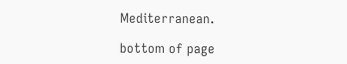Mediterranean.

bottom of page